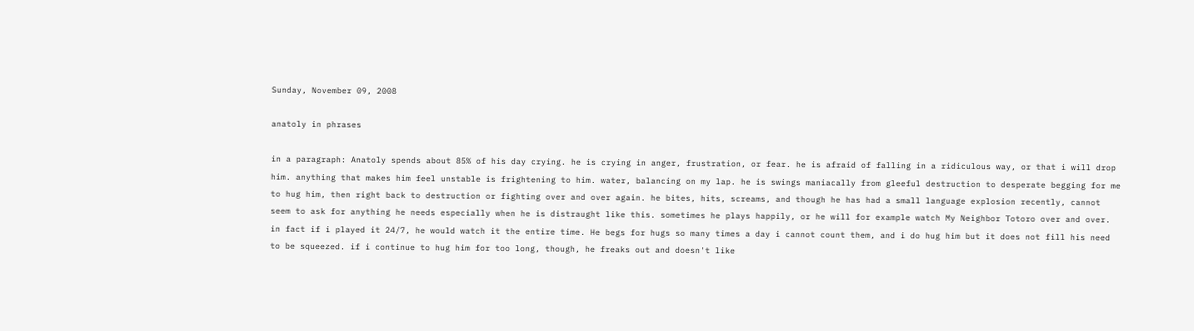Sunday, November 09, 2008

anatoly in phrases

in a paragraph: Anatoly spends about 85% of his day crying. he is crying in anger, frustration, or fear. he is afraid of falling in a ridiculous way, or that i will drop him. anything that makes him feel unstable is frightening to him. water, balancing on my lap. he is swings maniacally from gleeful destruction to desperate begging for me to hug him, then right back to destruction or fighting over and over again. he bites, hits, screams, and though he has had a small language explosion recently, cannot seem to ask for anything he needs especially when he is distraught like this. sometimes he plays happily, or he will for example watch My Neighbor Totoro over and over. in fact if i played it 24/7, he would watch it the entire time. He begs for hugs so many times a day i cannot count them, and i do hug him but it does not fill his need to be squeezed. if i continue to hug him for too long, though, he freaks out and doesn't like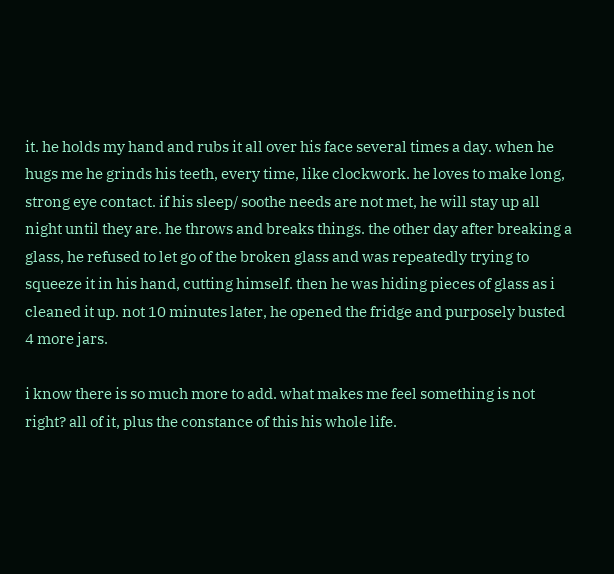it. he holds my hand and rubs it all over his face several times a day. when he hugs me he grinds his teeth, every time, like clockwork. he loves to make long, strong eye contact. if his sleep/ soothe needs are not met, he will stay up all night until they are. he throws and breaks things. the other day after breaking a glass, he refused to let go of the broken glass and was repeatedly trying to squeeze it in his hand, cutting himself. then he was hiding pieces of glass as i cleaned it up. not 10 minutes later, he opened the fridge and purposely busted 4 more jars.

i know there is so much more to add. what makes me feel something is not right? all of it, plus the constance of this his whole life.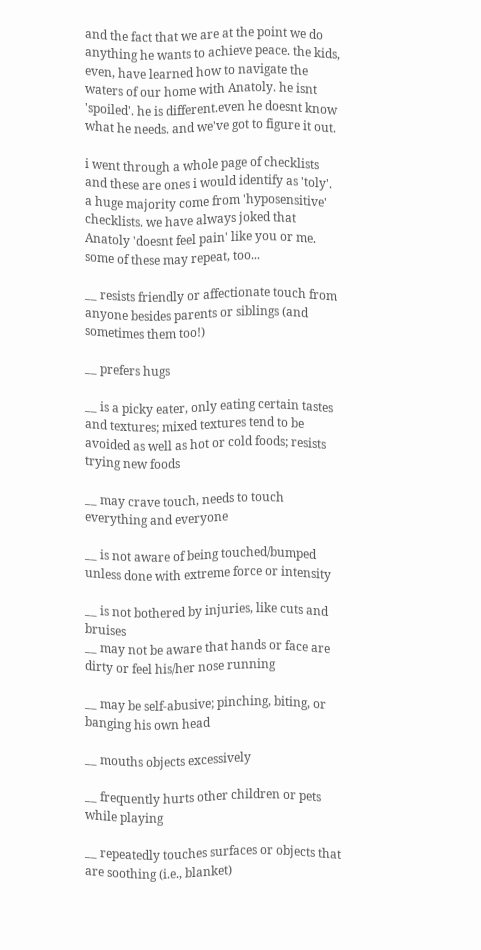and the fact that we are at the point we do anything he wants to achieve peace. the kids, even, have learned how to navigate the waters of our home with Anatoly. he isnt 'spoiled'. he is different.even he doesnt know what he needs. and we've got to figure it out.

i went through a whole page of checklists and these are ones i would identify as 'toly'. a huge majority come from 'hyposensitive' checklists. we have always joked that Anatoly 'doesnt feel pain' like you or me. some of these may repeat, too...

__ resists friendly or affectionate touch from anyone besides parents or siblings (and sometimes them too!)

__ prefers hugs

__ is a picky eater, only eating certain tastes and textures; mixed textures tend to be avoided as well as hot or cold foods; resists trying new foods

__ may crave touch, needs to touch everything and everyone

__ is not aware of being touched/bumped unless done with extreme force or intensity

__ is not bothered by injuries, like cuts and bruises
__ may not be aware that hands or face are dirty or feel his/her nose running

__ may be self-abusive; pinching, biting, or banging his own head

__ mouths objects excessively

__ frequently hurts other children or pets while playing

__ repeatedly touches surfaces or objects that are soothing (i.e., blanket)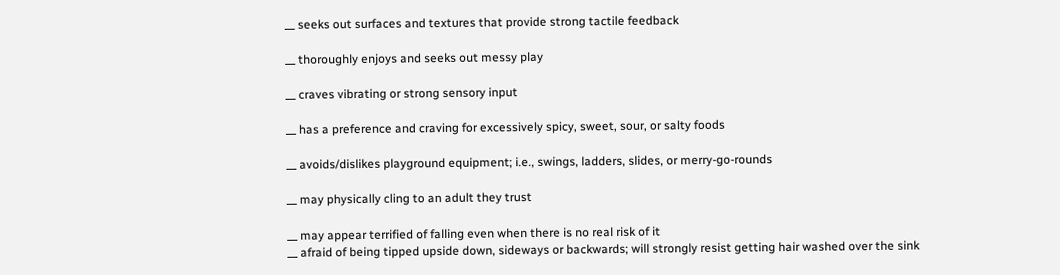__ seeks out surfaces and textures that provide strong tactile feedback

__ thoroughly enjoys and seeks out messy play

__ craves vibrating or strong sensory input

__ has a preference and craving for excessively spicy, sweet, sour, or salty foods

__ avoids/dislikes playground equipment; i.e., swings, ladders, slides, or merry-go-rounds

__ may physically cling to an adult they trust

__ may appear terrified of falling even when there is no real risk of it
__ afraid of being tipped upside down, sideways or backwards; will strongly resist getting hair washed over the sink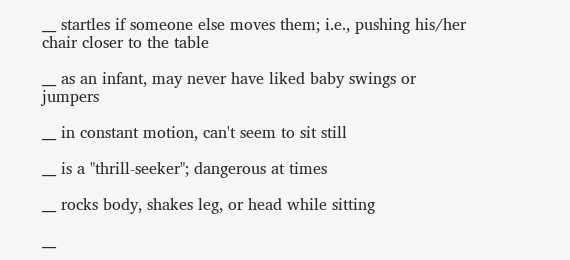__ startles if someone else moves them; i.e., pushing his/her chair closer to the table

__ as an infant, may never have liked baby swings or jumpers

__ in constant motion, can't seem to sit still

__ is a "thrill-seeker"; dangerous at times

__ rocks body, shakes leg, or head while sitting

__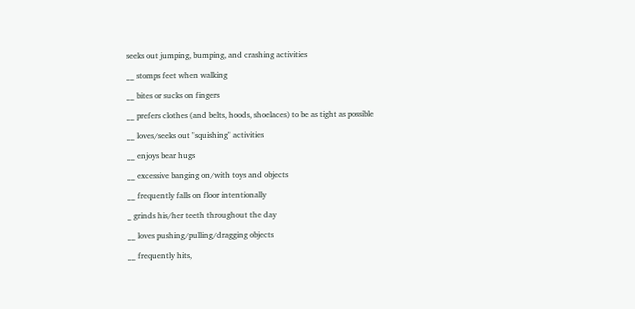seeks out jumping, bumping, and crashing activities

__ stomps feet when walking

__ bites or sucks on fingers

__ prefers clothes (and belts, hoods, shoelaces) to be as tight as possible

__ loves/seeks out "squishing" activities

__ enjoys bear hugs

__ excessive banging on/with toys and objects

__ frequently falls on floor intentionally

_ grinds his/her teeth throughout the day

__ loves pushing/pulling/dragging objects

__ frequently hits,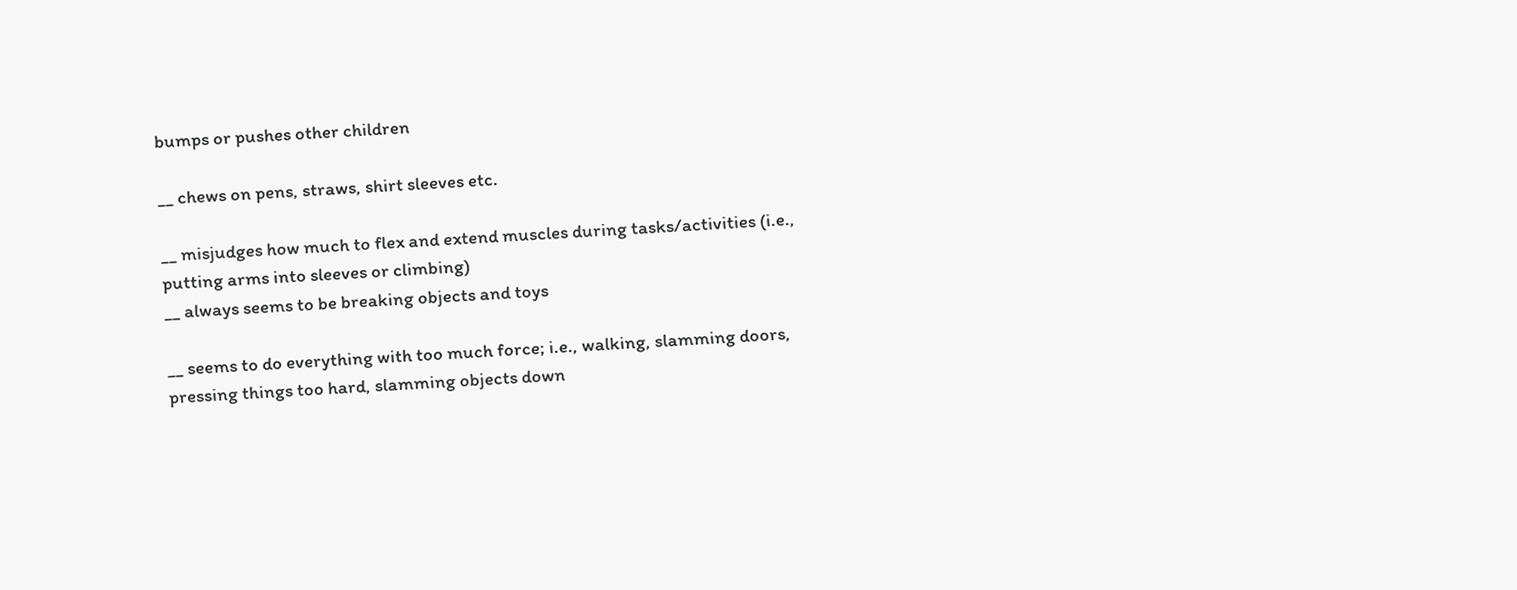bumps or pushes other children

__ chews on pens, straws, shirt sleeves etc.

__ misjudges how much to flex and extend muscles during tasks/activities (i.e., putting arms into sleeves or climbing)
__ always seems to be breaking objects and toys

__ seems to do everything with too much force; i.e., walking, slamming doors, pressing things too hard, slamming objects down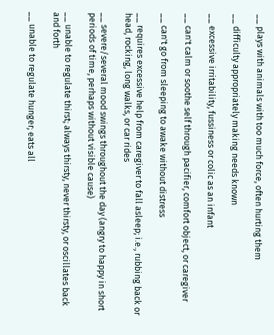__ plays with animals with too much force, often hurting them

__ difficulty appropriately making needs known

__ excessive irritability, fussiness or colic as an infant

__ can't calm or soothe self through pacifier, comfort object, or caregiver

__ can't go from sleeping to awake without distress

__ requires excessive help from caregiver to fall asleep; i.e., rubbing back or head, rocking, long walks, or car rides

__ severe/several mood swings throughout the day (angry to happy in short periods of time, perhaps without visible cause)

__ unable to regulate thirst; always thirsty, never thirsty, or oscillates back and forth

__ unable to regulate hunger; eats all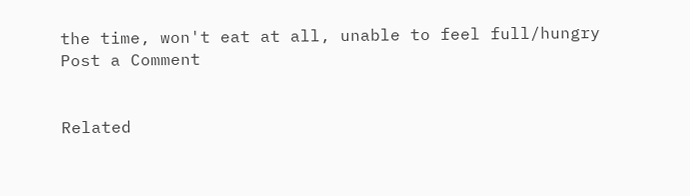the time, won't eat at all, unable to feel full/hungry
Post a Comment


Related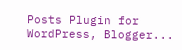Posts Plugin for WordPress, Blogger...